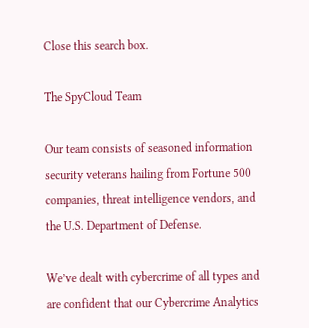Close this search box.

The SpyCloud Team

Our team consists of seasoned information security veterans hailing from Fortune 500 companies, threat intelligence vendors, and the U.S. Department of Defense.

We’ve dealt with cybercrime of all types and are confident that our Cybercrime Analytics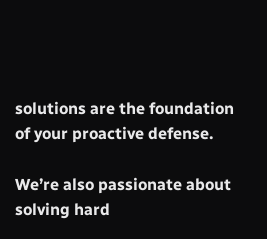solutions are the foundation of your proactive defense.

We’re also passionate about solving hard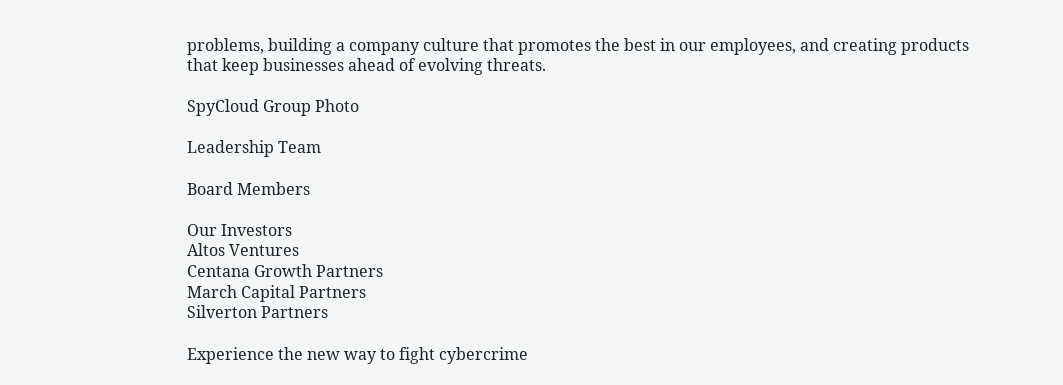problems, building a company culture that promotes the best in our employees, and creating products that keep businesses ahead of evolving threats.

SpyCloud Group Photo

Leadership Team

Board Members

Our Investors
Altos Ventures
Centana Growth Partners
March Capital Partners
Silverton Partners

Experience the new way to fight cybercrime